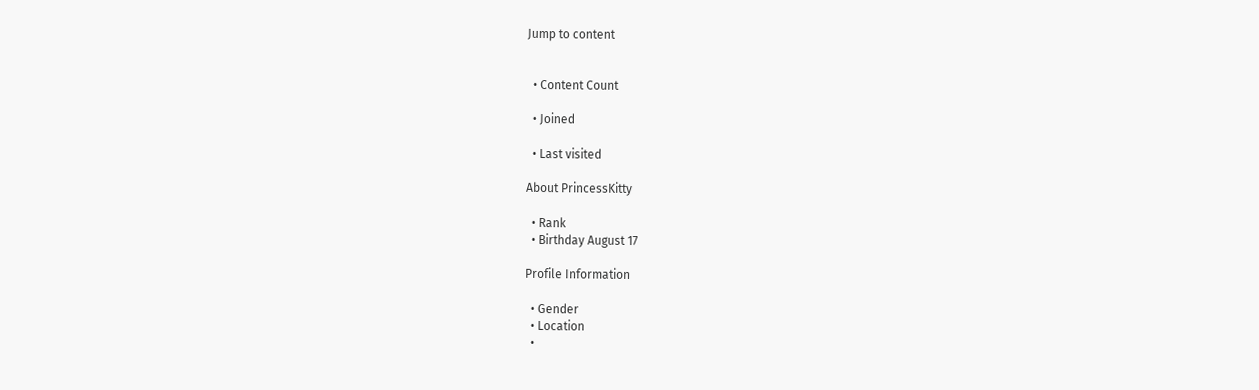Jump to content


  • Content Count

  • Joined

  • Last visited

About PrincessKitty

  • Rank
  • Birthday August 17

Profile Information

  • Gender
  • Location
  •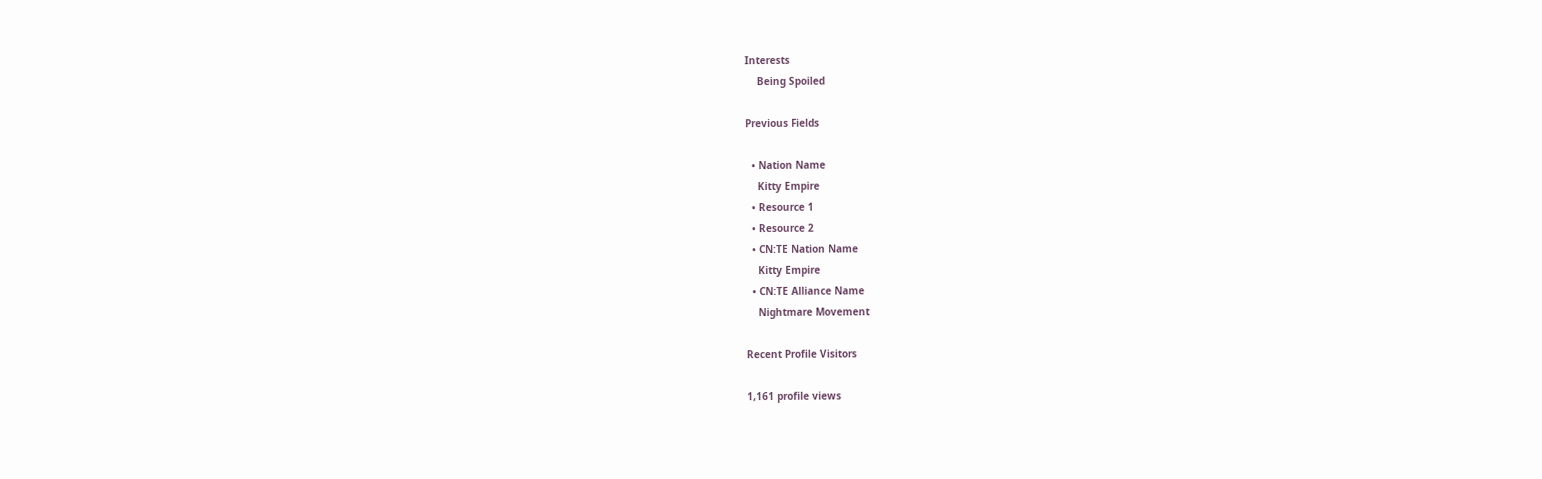Interests
    Being Spoiled

Previous Fields

  • Nation Name
    Kitty Empire
  • Resource 1
  • Resource 2
  • CN:TE Nation Name
    Kitty Empire
  • CN:TE Alliance Name
    Nightmare Movement

Recent Profile Visitors

1,161 profile views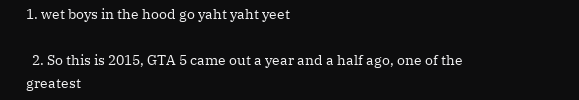1. wet boys in the hood go yaht yaht yeet

  2. So this is 2015, GTA 5 came out a year and a half ago, one of the greatest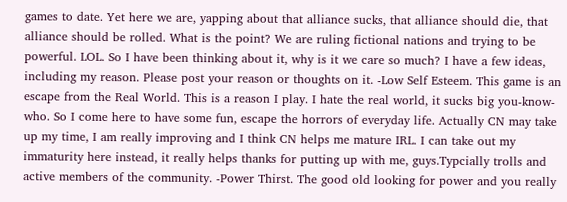games to date. Yet here we are, yapping about that alliance sucks, that alliance should die, that alliance should be rolled. What is the point? We are ruling fictional nations and trying to be powerful. LOL. So I have been thinking about it, why is it we care so much? I have a few ideas, including my reason. Please post your reason or thoughts on it. -Low Self Esteem. This game is an escape from the Real World. This is a reason I play. I hate the real world, it sucks big you-know-who. So I come here to have some fun, escape the horrors of everyday life. Actually CN may take up my time, I am really improving and I think CN helps me mature IRL. I can take out my immaturity here instead, it really helps thanks for putting up with me, guys.Typcially trolls and active members of the community. -Power Thirst. The good old looking for power and you really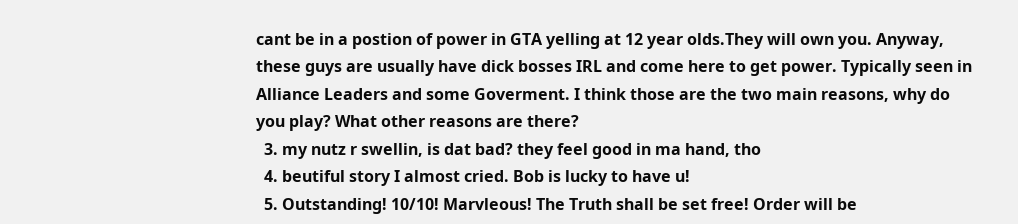cant be in a postion of power in GTA yelling at 12 year olds.They will own you. Anyway, these guys are usually have dick bosses IRL and come here to get power. Typically seen in Alliance Leaders and some Goverment. I think those are the two main reasons, why do you play? What other reasons are there?
  3. my nutz r swellin, is dat bad? they feel good in ma hand, tho
  4. beutiful story I almost cried. Bob is lucky to have u!
  5. Outstanding! 10/10! Marvleous! The Truth shall be set free! Order will be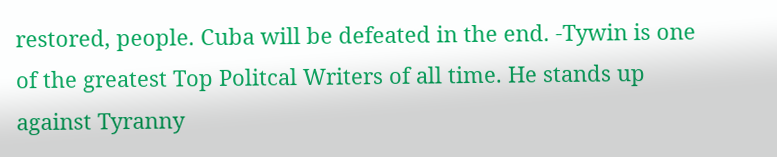restored, people. Cuba will be defeated in the end. -Tywin is one of the greatest Top Politcal Writers of all time. He stands up against Tyranny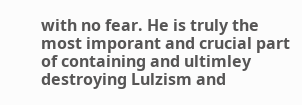with no fear. He is truly the most imporant and crucial part of containing and ultimley destroying Lulzism and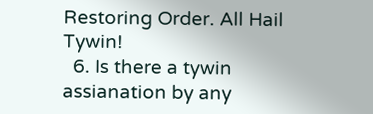Restoring Order. All Hail Tywin!
  6. Is there a tywin assianation by any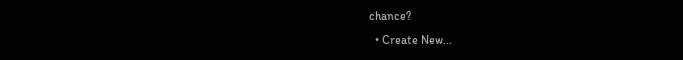chance?
  • Create New...